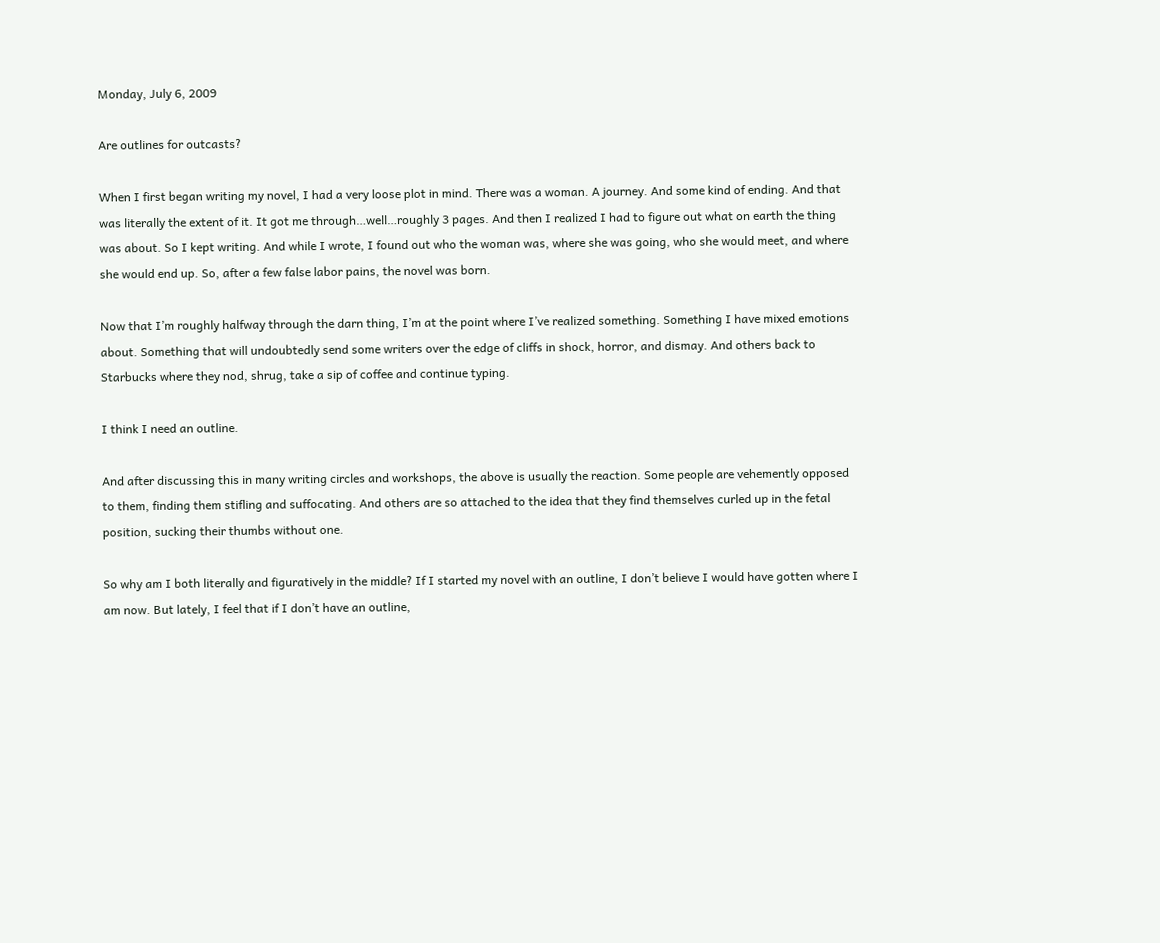Monday, July 6, 2009

Are outlines for outcasts?

When I first began writing my novel, I had a very loose plot in mind. There was a woman. A journey. And some kind of ending. And that was literally the extent of it. It got me through…well…roughly 3 pages. And then I realized I had to figure out what on earth the thing was about. So I kept writing. And while I wrote, I found out who the woman was, where she was going, who she would meet, and where she would end up. So, after a few false labor pains, the novel was born.

Now that I’m roughly halfway through the darn thing, I’m at the point where I’ve realized something. Something I have mixed emotions about. Something that will undoubtedly send some writers over the edge of cliffs in shock, horror, and dismay. And others back to Starbucks where they nod, shrug, take a sip of coffee and continue typing.

I think I need an outline.

And after discussing this in many writing circles and workshops, the above is usually the reaction. Some people are vehemently opposed to them, finding them stifling and suffocating. And others are so attached to the idea that they find themselves curled up in the fetal position, sucking their thumbs without one.

So why am I both literally and figuratively in the middle? If I started my novel with an outline, I don’t believe I would have gotten where I am now. But lately, I feel that if I don’t have an outline,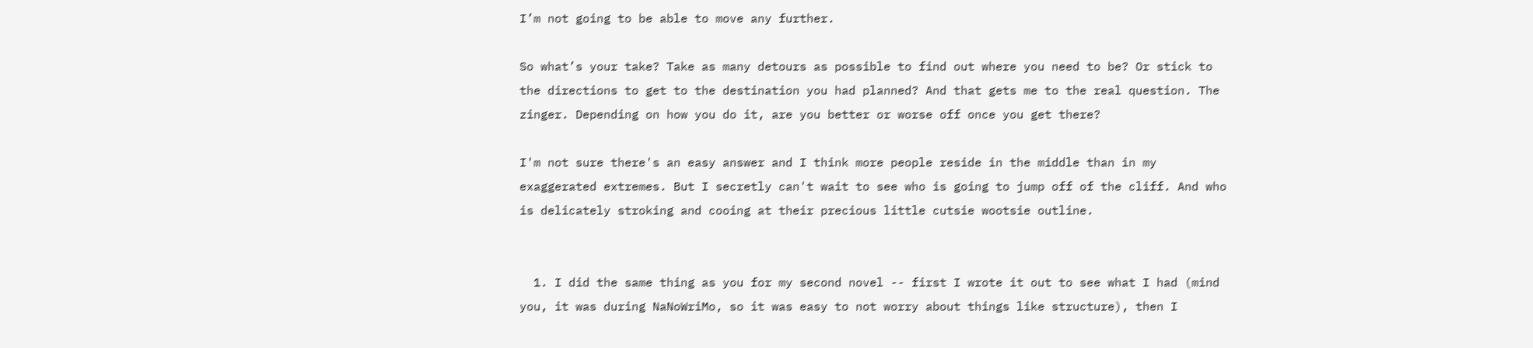I’m not going to be able to move any further.

So what’s your take? Take as many detours as possible to find out where you need to be? Or stick to the directions to get to the destination you had planned? And that gets me to the real question. The zinger. Depending on how you do it, are you better or worse off once you get there?

I'm not sure there's an easy answer and I think more people reside in the middle than in my exaggerated extremes. But I secretly can't wait to see who is going to jump off of the cliff. And who is delicately stroking and cooing at their precious little cutsie wootsie outline.


  1. I did the same thing as you for my second novel -- first I wrote it out to see what I had (mind you, it was during NaNoWriMo, so it was easy to not worry about things like structure), then I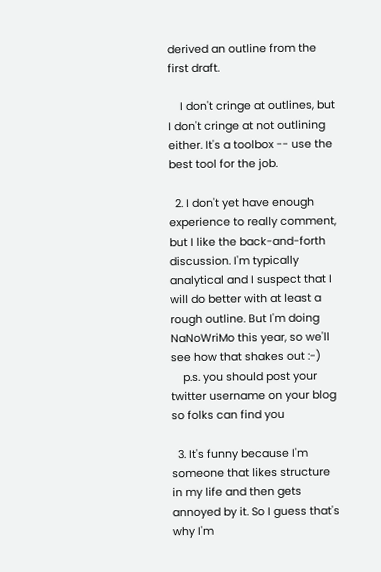derived an outline from the first draft.

    I don't cringe at outlines, but I don't cringe at not outlining either. It's a toolbox -- use the best tool for the job.

  2. I don't yet have enough experience to really comment, but I like the back-and-forth discussion. I'm typically analytical and I suspect that I will do better with at least a rough outline. But I'm doing NaNoWriMo this year, so we'll see how that shakes out :-)
    p.s. you should post your twitter username on your blog so folks can find you

  3. It's funny because I'm someone that likes structure in my life and then gets annoyed by it. So I guess that's why I'm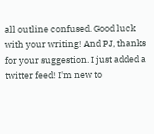all outline confused. Good luck with your writing! And PJ, thanks for your suggestion. I just added a twitter feed! I'm new to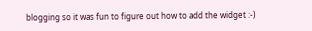blogging so it was fun to figure out how to add the widget :-)